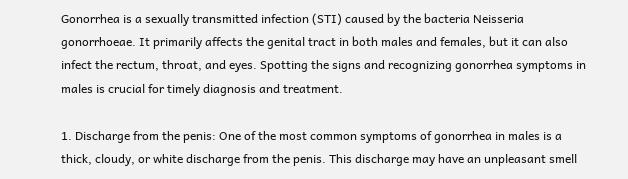Gonorrhea is a sexually transmitted infection (STI) caused by the bacteria Neisseria gonorrhoeae. It primarily affects the genital tract in both males and females, but it can also infect the rectum, throat, and eyes. Spotting the signs and recognizing gonorrhea symptoms in males is crucial for timely diagnosis and treatment.

1. Discharge from the penis: One of the most common symptoms of gonorrhea in males is a thick, cloudy, or white discharge from the penis. This discharge may have an unpleasant smell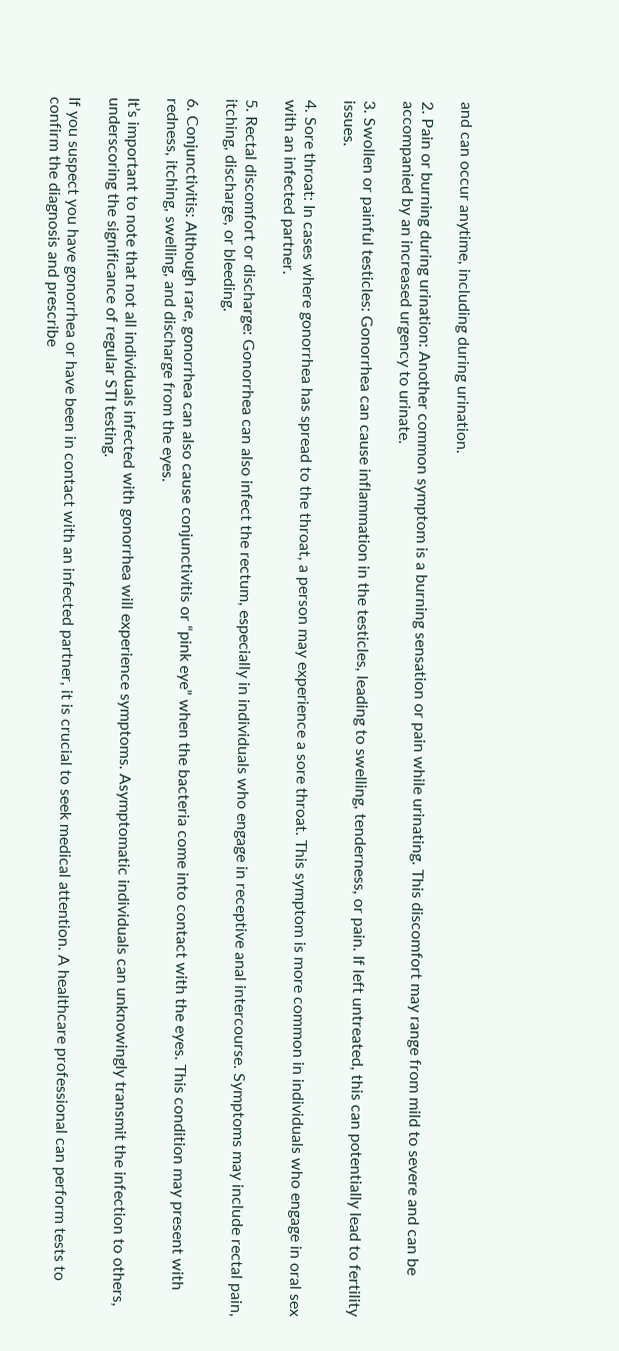and can occur anytime, including during urination.

2. Pain or burning during urination: Another common symptom is a burning sensation or pain while urinating. This discomfort may range from mild to severe and can be accompanied by an increased urgency to urinate.

3. Swollen or painful testicles: Gonorrhea can cause inflammation in the testicles, leading to swelling, tenderness, or pain. If left untreated, this can potentially lead to fertility issues.

4. Sore throat: In cases where gonorrhea has spread to the throat, a person may experience a sore throat. This symptom is more common in individuals who engage in oral sex with an infected partner.

5. Rectal discomfort or discharge: Gonorrhea can also infect the rectum, especially in individuals who engage in receptive anal intercourse. Symptoms may include rectal pain, itching, discharge, or bleeding.

6. Conjunctivitis: Although rare, gonorrhea can also cause conjunctivitis or “pink eye” when the bacteria come into contact with the eyes. This condition may present with redness, itching, swelling, and discharge from the eyes.

It’s important to note that not all individuals infected with gonorrhea will experience symptoms. Asymptomatic individuals can unknowingly transmit the infection to others, underscoring the significance of regular STI testing.

If you suspect you have gonorrhea or have been in contact with an infected partner, it is crucial to seek medical attention. A healthcare professional can perform tests to confirm the diagnosis and prescribe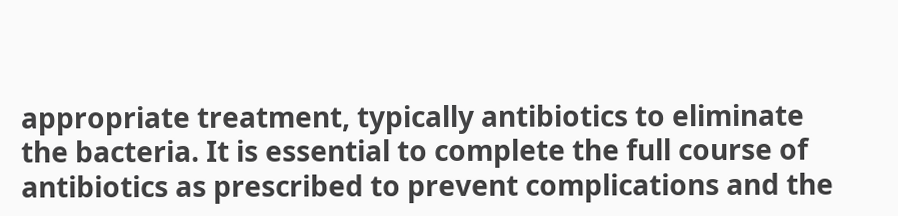appropriate treatment, typically antibiotics to eliminate the bacteria. It is essential to complete the full course of antibiotics as prescribed to prevent complications and the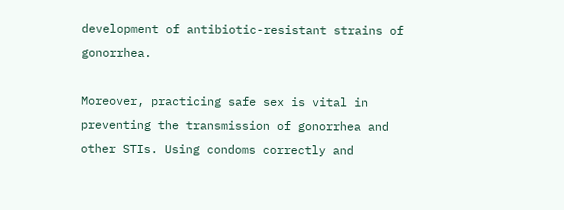development of antibiotic-resistant strains of gonorrhea.

Moreover, practicing safe sex is vital in preventing the transmission of gonorrhea and other STIs. Using condoms correctly and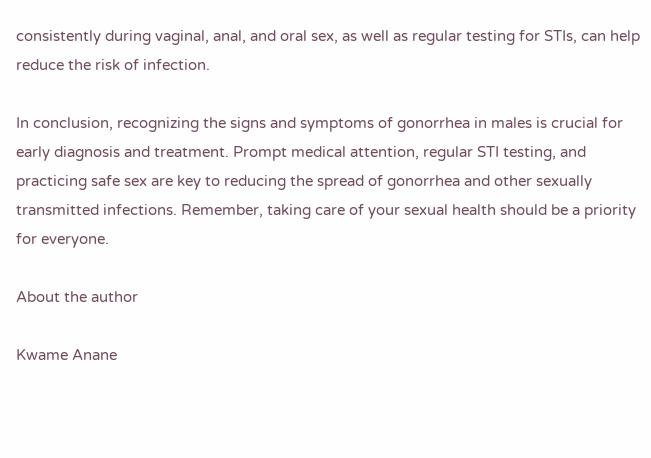consistently during vaginal, anal, and oral sex, as well as regular testing for STIs, can help reduce the risk of infection.

In conclusion, recognizing the signs and symptoms of gonorrhea in males is crucial for early diagnosis and treatment. Prompt medical attention, regular STI testing, and practicing safe sex are key to reducing the spread of gonorrhea and other sexually transmitted infections. Remember, taking care of your sexual health should be a priority for everyone.

About the author

Kwame Anane